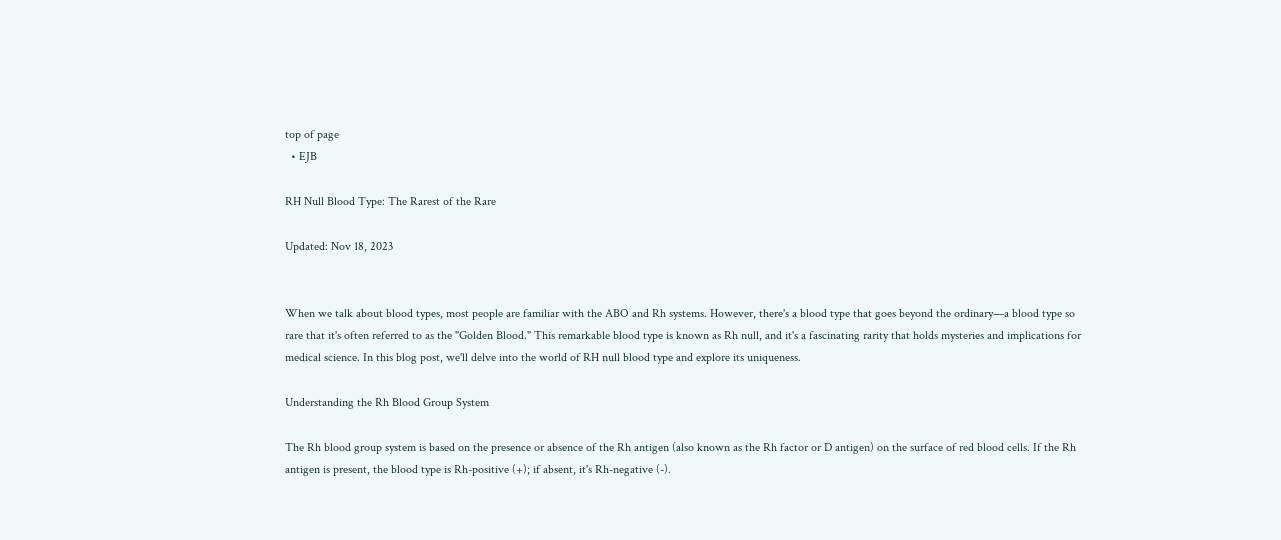top of page
  • EJB

RH Null Blood Type: The Rarest of the Rare

Updated: Nov 18, 2023


When we talk about blood types, most people are familiar with the ABO and Rh systems. However, there's a blood type that goes beyond the ordinary—a blood type so rare that it's often referred to as the "Golden Blood." This remarkable blood type is known as Rh null, and it's a fascinating rarity that holds mysteries and implications for medical science. In this blog post, we'll delve into the world of RH null blood type and explore its uniqueness.

Understanding the Rh Blood Group System

The Rh blood group system is based on the presence or absence of the Rh antigen (also known as the Rh factor or D antigen) on the surface of red blood cells. If the Rh antigen is present, the blood type is Rh-positive (+); if absent, it's Rh-negative (-).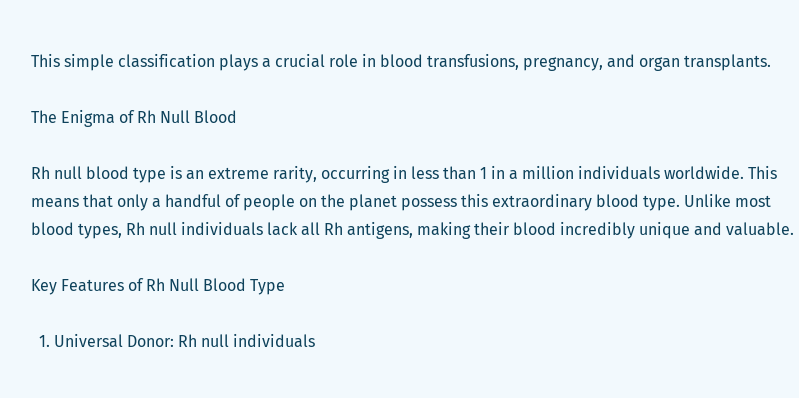This simple classification plays a crucial role in blood transfusions, pregnancy, and organ transplants.

The Enigma of Rh Null Blood

Rh null blood type is an extreme rarity, occurring in less than 1 in a million individuals worldwide. This means that only a handful of people on the planet possess this extraordinary blood type. Unlike most blood types, Rh null individuals lack all Rh antigens, making their blood incredibly unique and valuable.

Key Features of Rh Null Blood Type

  1. Universal Donor: Rh null individuals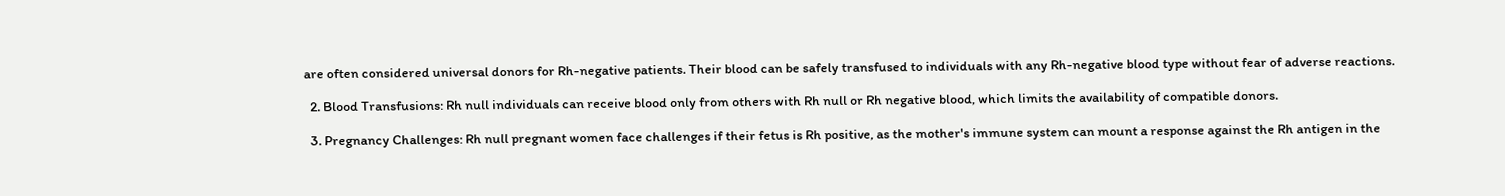are often considered universal donors for Rh-negative patients. Their blood can be safely transfused to individuals with any Rh-negative blood type without fear of adverse reactions.

  2. Blood Transfusions: Rh null individuals can receive blood only from others with Rh null or Rh negative blood, which limits the availability of compatible donors.

  3. Pregnancy Challenges: Rh null pregnant women face challenges if their fetus is Rh positive, as the mother's immune system can mount a response against the Rh antigen in the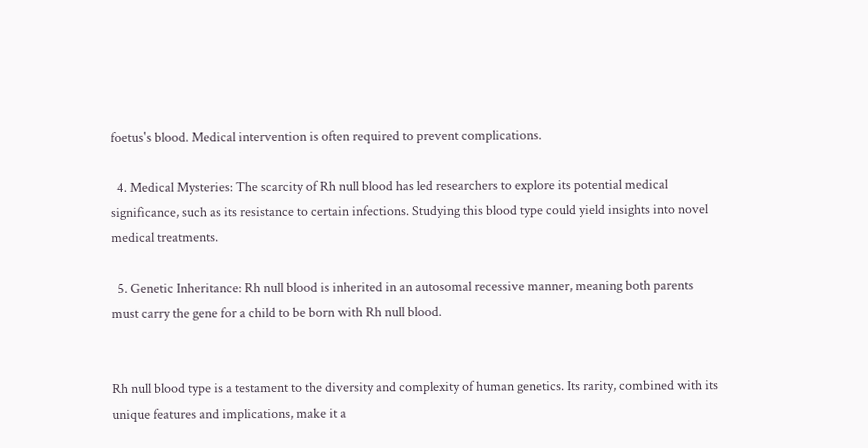foetus's blood. Medical intervention is often required to prevent complications.

  4. Medical Mysteries: The scarcity of Rh null blood has led researchers to explore its potential medical significance, such as its resistance to certain infections. Studying this blood type could yield insights into novel medical treatments.

  5. Genetic Inheritance: Rh null blood is inherited in an autosomal recessive manner, meaning both parents must carry the gene for a child to be born with Rh null blood.


Rh null blood type is a testament to the diversity and complexity of human genetics. Its rarity, combined with its unique features and implications, make it a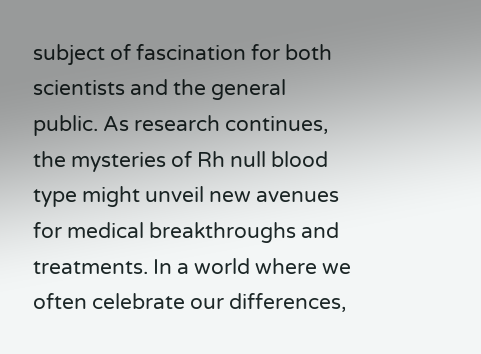subject of fascination for both scientists and the general public. As research continues, the mysteries of Rh null blood type might unveil new avenues for medical breakthroughs and treatments. In a world where we often celebrate our differences,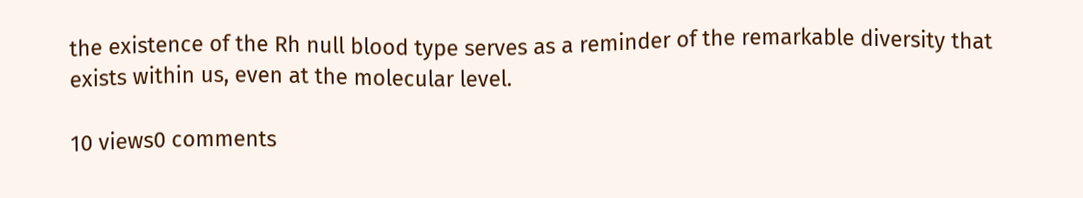the existence of the Rh null blood type serves as a reminder of the remarkable diversity that exists within us, even at the molecular level.

10 views0 comments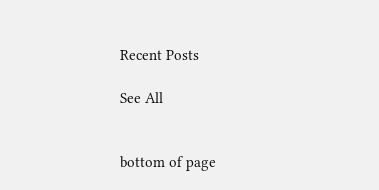Recent Posts

See All


bottom of page